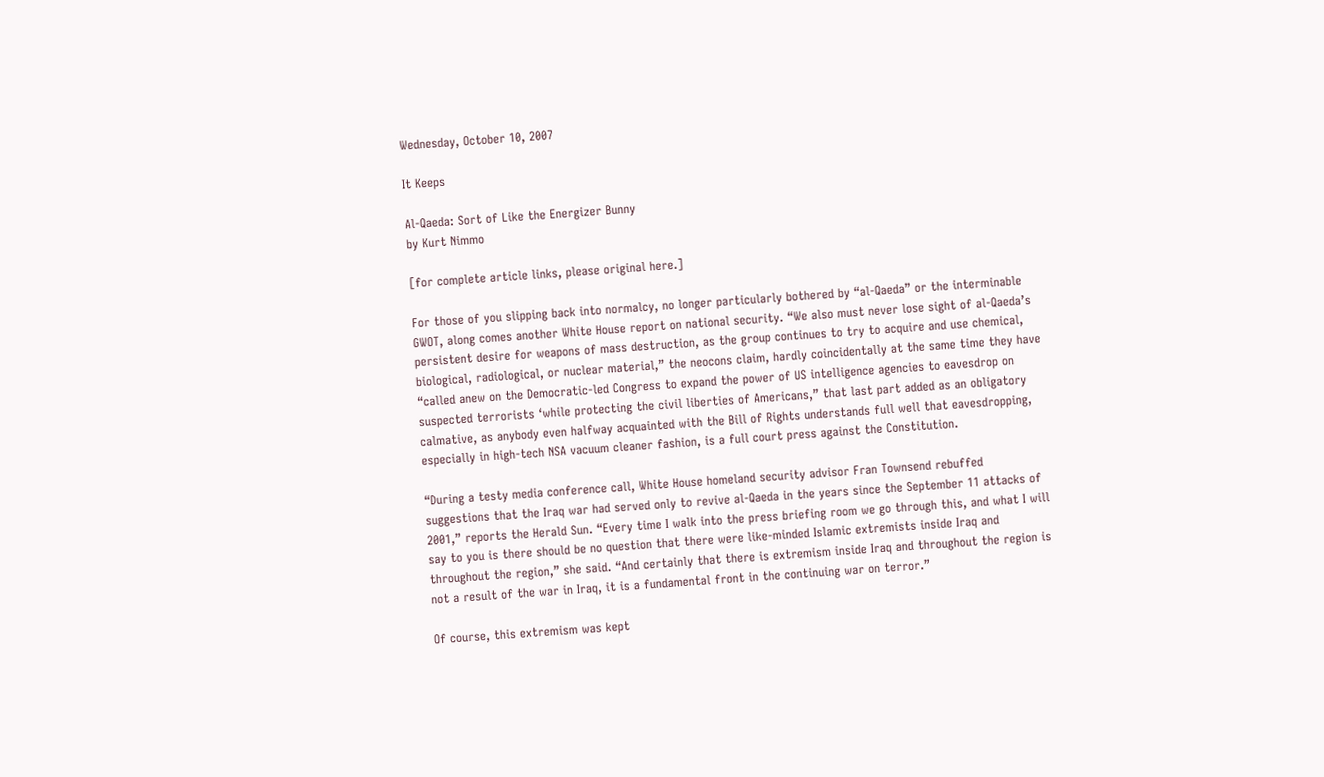Wednesday, October 10, 2007

It Keeps

Al-Qaeda: Sort of Like the Energizer Bunny
by Kurt Nimmo

[for complete article links, please original here.]

For those of you slipping back into normalcy, no longer particularly bothered by “al-Qaeda” or the interminable GWOT, along comes another White House report on national security. “We also must never lose sight of al-Qaeda’s persistent desire for weapons of mass destruction, as the group continues to try to acquire and use chemical, biological, radiological, or nuclear material,” the neocons claim, hardly coincidentally at the same time they have “called anew on the Democratic-led Congress to expand the power of US intelligence agencies to eavesdrop on suspected terrorists ‘while protecting the civil liberties of Americans,” that last part added as an obligatory calmative, as anybody even halfway acquainted with the Bill of Rights understands full well that eavesdropping, especially in high-tech NSA vacuum cleaner fashion, is a full court press against the Constitution.

“During a testy media conference call, White House homeland security advisor Fran Townsend rebuffed suggestions that the Iraq war had served only to revive al-Qaeda in the years since the September 11 attacks of 2001,” reports the Herald Sun. “Every time I walk into the press briefing room we go through this, and what I will say to you is there should be no question that there were like-minded Islamic extremists inside Iraq and throughout the region,” she said. “And certainly that there is extremism inside Iraq and throughout the region is not a result of the war in Iraq, it is a fundamental front in the continuing war on terror.”

Of course, this extremism was kept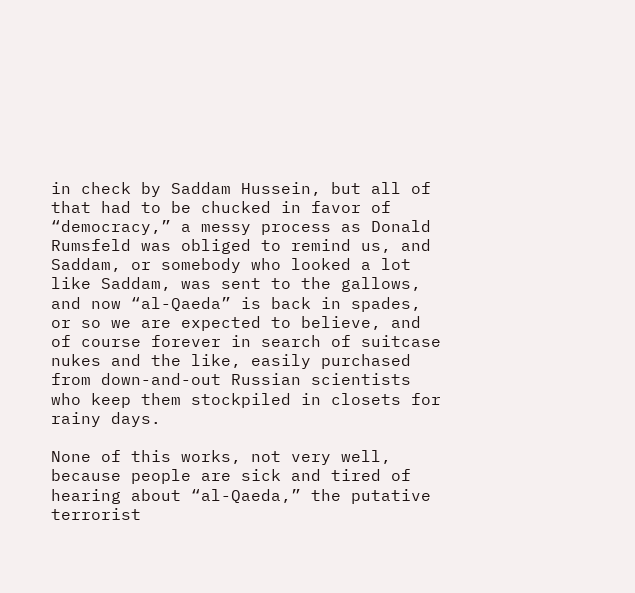in check by Saddam Hussein, but all of that had to be chucked in favor of “democracy,” a messy process as Donald Rumsfeld was obliged to remind us, and Saddam, or somebody who looked a lot like Saddam, was sent to the gallows, and now “al-Qaeda” is back in spades, or so we are expected to believe, and of course forever in search of suitcase nukes and the like, easily purchased from down-and-out Russian scientists who keep them stockpiled in closets for rainy days.

None of this works, not very well, because people are sick and tired of hearing about “al-Qaeda,” the putative terrorist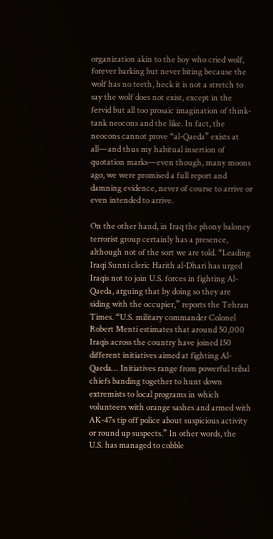organization akin to the boy who cried wolf, forever barking but never biting because the wolf has no teeth, heck it is not a stretch to say the wolf does not exist, except in the fervid but all too prosaic imagination of think-tank neocons and the like. In fact, the neocons cannot prove “al-Qaeda” exists at all—and thus my habitual insertion of quotation marks—even though, many moons ago, we were promised a full report and damning evidence, never of course to arrive or even intended to arrive.

On the other hand, in Iraq the phony baloney terrorist group certainly has a presence, although not of the sort we are told. “Leading Iraqi Sunni cleric Harith al-Dhari has urged Iraqis not to join U.S. forces in fighting Al-Qaeda, arguing that by doing so they are siding with the occupier,” reports the Tehran Times. “U.S. military commander Colonel Robert Menti estimates that around 50,000 Iraqis across the country have joined 150 different initiatives aimed at fighting Al-Qaeda… Initiatives range from powerful tribal chiefs banding together to hunt down extremists to local programs in which volunteers with orange sashes and armed with AK-47s tip off police about suspicious activity or round up suspects.” In other words, the U.S. has managed to cobble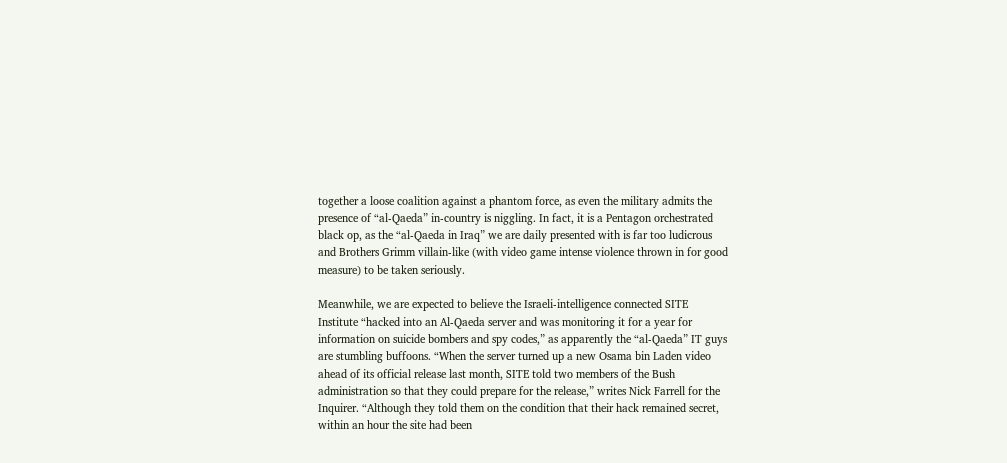together a loose coalition against a phantom force, as even the military admits the presence of “al-Qaeda” in-country is niggling. In fact, it is a Pentagon orchestrated black op, as the “al-Qaeda in Iraq” we are daily presented with is far too ludicrous and Brothers Grimm villain-like (with video game intense violence thrown in for good measure) to be taken seriously.

Meanwhile, we are expected to believe the Israeli-intelligence connected SITE Institute “hacked into an Al-Qaeda server and was monitoring it for a year for information on suicide bombers and spy codes,” as apparently the “al-Qaeda” IT guys are stumbling buffoons. “When the server turned up a new Osama bin Laden video ahead of its official release last month, SITE told two members of the Bush administration so that they could prepare for the release,” writes Nick Farrell for the Inquirer. “Although they told them on the condition that their hack remained secret, within an hour the site had been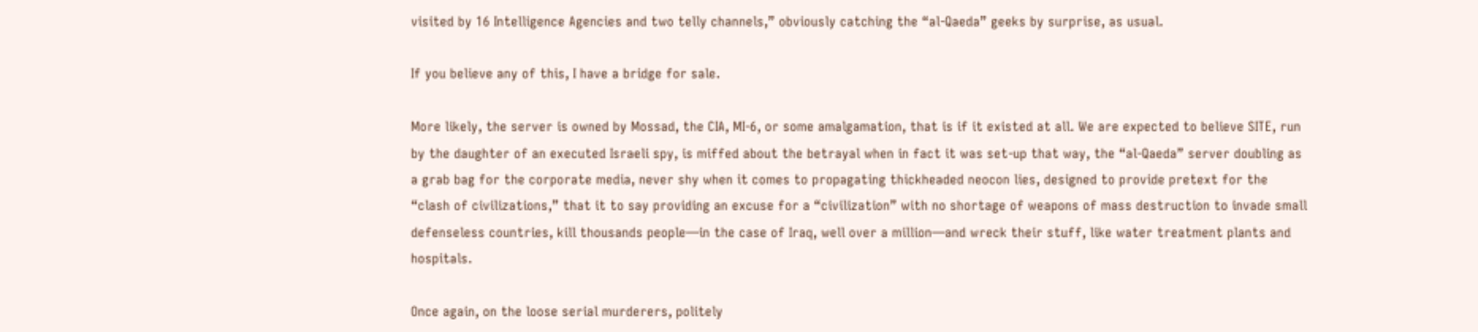visited by 16 Intelligence Agencies and two telly channels,” obviously catching the “al-Qaeda” geeks by surprise, as usual.

If you believe any of this, I have a bridge for sale.

More likely, the server is owned by Mossad, the CIA, MI-6, or some amalgamation, that is if it existed at all. We are expected to believe SITE, run by the daughter of an executed Israeli spy, is miffed about the betrayal when in fact it was set-up that way, the “al-Qaeda” server doubling as a grab bag for the corporate media, never shy when it comes to propagating thickheaded neocon lies, designed to provide pretext for the “clash of civilizations,” that it to say providing an excuse for a “civilization” with no shortage of weapons of mass destruction to invade small defenseless countries, kill thousands people—in the case of Iraq, well over a million—and wreck their stuff, like water treatment plants and hospitals.

Once again, on the loose serial murderers, politely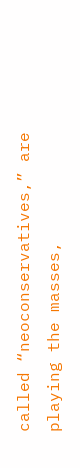called “neoconservatives,” are playing the masses,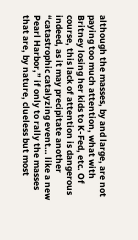although the masses, by and large, are not paying too much attention, what with Britney losing her kids to K-Fed, etc. Of course, this lack of attention is dangerous indeed, as it may precipitate another “catastrophic catalyzing event… like a new Pearl Harbor,” if only to rally the masses that are, by nature, clueless but most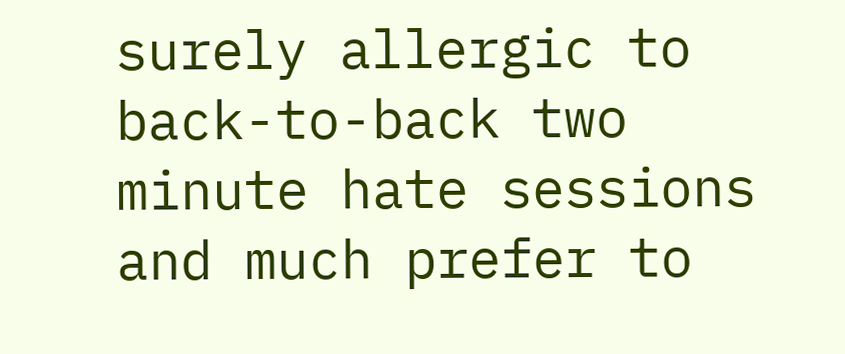surely allergic to back-to-back two minute hate sessions and much prefer to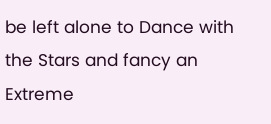be left alone to Dance with the Stars and fancy an Extreme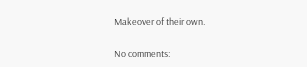Makeover of their own.

No comments: